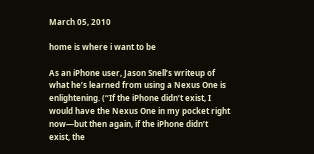March 05, 2010

home is where i want to be

As an iPhone user, Jason Snell’s writeup of what he’s learned from using a Nexus One is enlightening. (“If the iPhone didn’t exist, I would have the Nexus One in my pocket right now—but then again, if the iPhone didn’t exist, the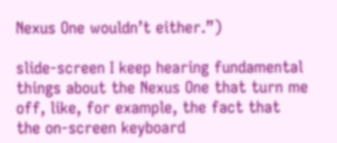Nexus One wouldn’t either.”)

slide-screen I keep hearing fundamental things about the Nexus One that turn me off, like, for example, the fact that the on-screen keyboard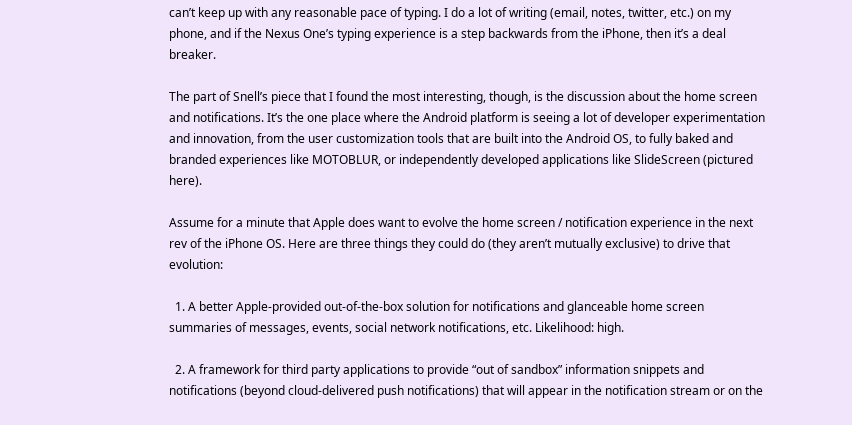can’t keep up with any reasonable pace of typing. I do a lot of writing (email, notes, twitter, etc.) on my phone, and if the Nexus One’s typing experience is a step backwards from the iPhone, then it’s a deal breaker.

The part of Snell’s piece that I found the most interesting, though, is the discussion about the home screen and notifications. It’s the one place where the Android platform is seeing a lot of developer experimentation and innovation, from the user customization tools that are built into the Android OS, to fully baked and branded experiences like MOTOBLUR, or independently developed applications like SlideScreen (pictured here).

Assume for a minute that Apple does want to evolve the home screen / notification experience in the next rev of the iPhone OS. Here are three things they could do (they aren’t mutually exclusive) to drive that evolution:

  1. A better Apple-provided out-of-the-box solution for notifications and glanceable home screen summaries of messages, events, social network notifications, etc. Likelihood: high.

  2. A framework for third party applications to provide “out of sandbox” information snippets and notifications (beyond cloud-delivered push notifications) that will appear in the notification stream or on the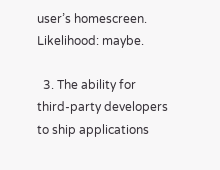user’s homescreen. Likelihood: maybe.

  3. The ability for third-party developers to ship applications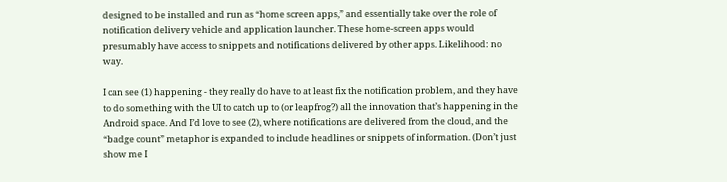designed to be installed and run as “home screen apps,” and essentially take over the role of notification delivery vehicle and application launcher. These home-screen apps would presumably have access to snippets and notifications delivered by other apps. Likelihood: no way.

I can see (1) happening - they really do have to at least fix the notification problem, and they have to do something with the UI to catch up to (or leapfrog?) all the innovation that’s happening in the Android space. And I’d love to see (2), where notifications are delivered from the cloud, and the “badge count” metaphor is expanded to include headlines or snippets of information. (Don’t just show me I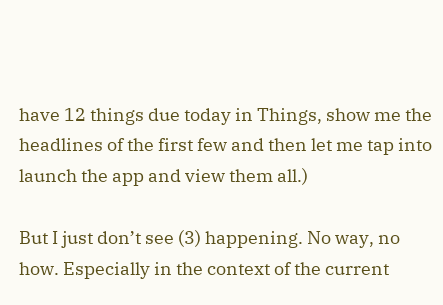have 12 things due today in Things, show me the headlines of the first few and then let me tap into launch the app and view them all.)

But I just don’t see (3) happening. No way, no how. Especially in the context of the current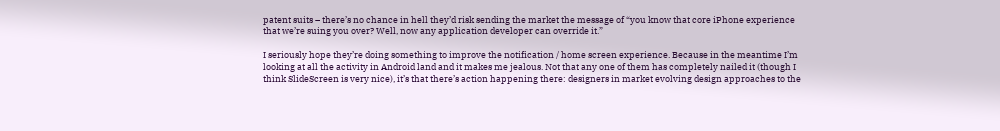patent suits – there’s no chance in hell they’d risk sending the market the message of “you know that core iPhone experience that we’re suing you over? Well, now any application developer can override it.”

I seriously hope they’re doing something to improve the notification / home screen experience. Because in the meantime I’m looking at all the activity in Android land and it makes me jealous. Not that any one of them has completely nailed it (though I think SlideScreen is very nice), it’s that there’s action happening there: designers in market evolving design approaches to the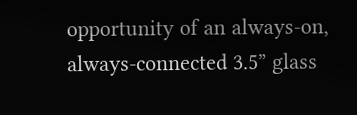opportunity of an always-on, always-connected 3.5” glass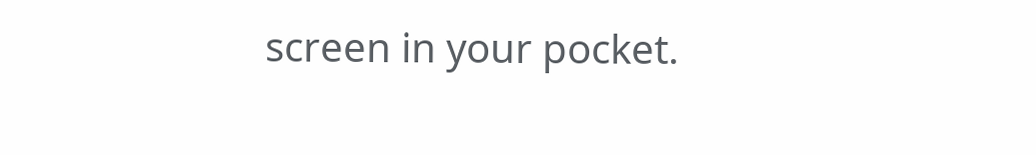screen in your pocket.